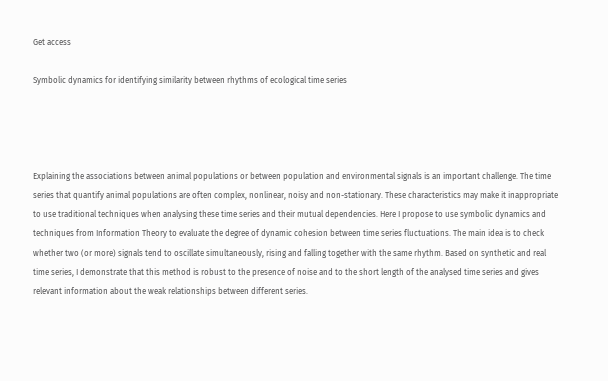Get access

Symbolic dynamics for identifying similarity between rhythms of ecological time series




Explaining the associations between animal populations or between population and environmental signals is an important challenge. The time series that quantify animal populations are often complex, nonlinear, noisy and non-stationary. These characteristics may make it inappropriate to use traditional techniques when analysing these time series and their mutual dependencies. Here I propose to use symbolic dynamics and techniques from Information Theory to evaluate the degree of dynamic cohesion between time series fluctuations. The main idea is to check whether two (or more) signals tend to oscillate simultaneously, rising and falling together with the same rhythm. Based on synthetic and real time series, I demonstrate that this method is robust to the presence of noise and to the short length of the analysed time series and gives relevant information about the weak relationships between different series.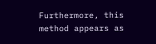Furthermore, this method appears as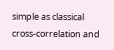simple as classical cross-correlation and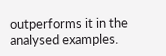outperforms it in the analysed examples.